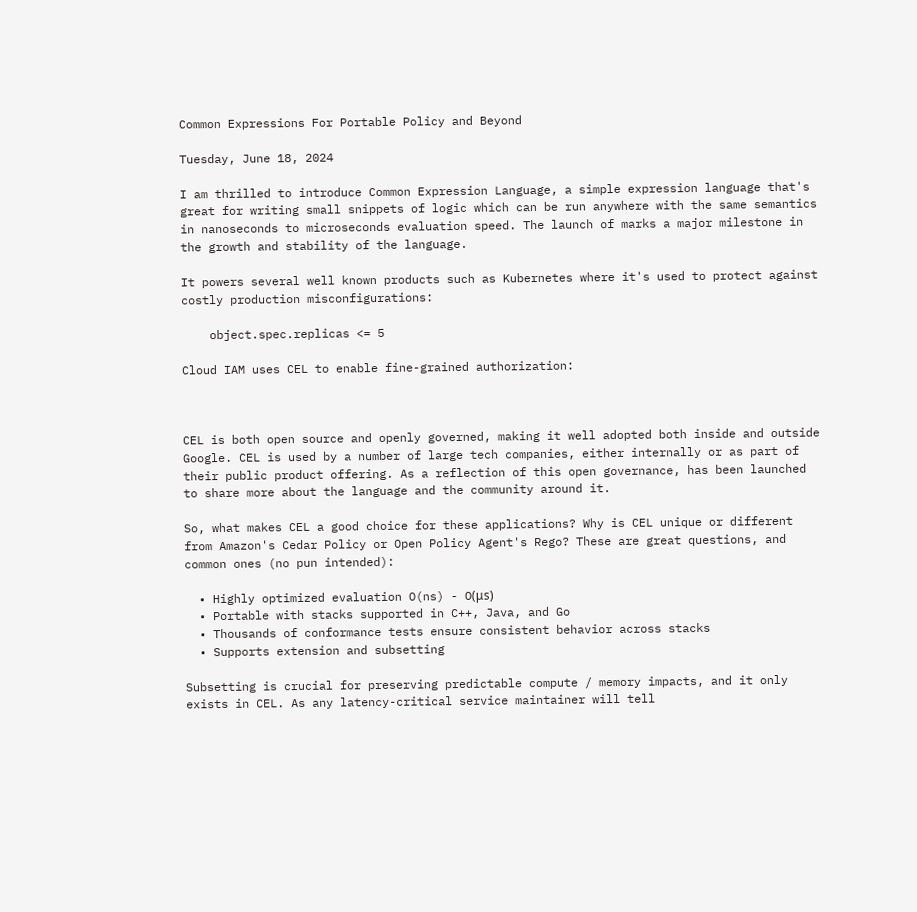Common Expressions For Portable Policy and Beyond

Tuesday, June 18, 2024

I am thrilled to introduce Common Expression Language, a simple expression language that's great for writing small snippets of logic which can be run anywhere with the same semantics in nanoseconds to microseconds evaluation speed. The launch of marks a major milestone in the growth and stability of the language.

It powers several well known products such as Kubernetes where it's used to protect against costly production misconfigurations:

    object.spec.replicas <= 5

Cloud IAM uses CEL to enable fine-grained authorization:



CEL is both open source and openly governed, making it well adopted both inside and outside Google. CEL is used by a number of large tech companies, either internally or as part of their public product offering. As a reflection of this open governance, has been launched to share more about the language and the community around it.

So, what makes CEL a good choice for these applications? Why is CEL unique or different from Amazon's Cedar Policy or Open Policy Agent's Rego? These are great questions, and common ones (no pun intended):

  • Highly optimized evaluation O(ns) - O(μs)
  • Portable with stacks supported in C++, Java, and Go
  • Thousands of conformance tests ensure consistent behavior across stacks
  • Supports extension and subsetting

Subsetting is crucial for preserving predictable compute / memory impacts, and it only exists in CEL. As any latency-critical service maintainer will tell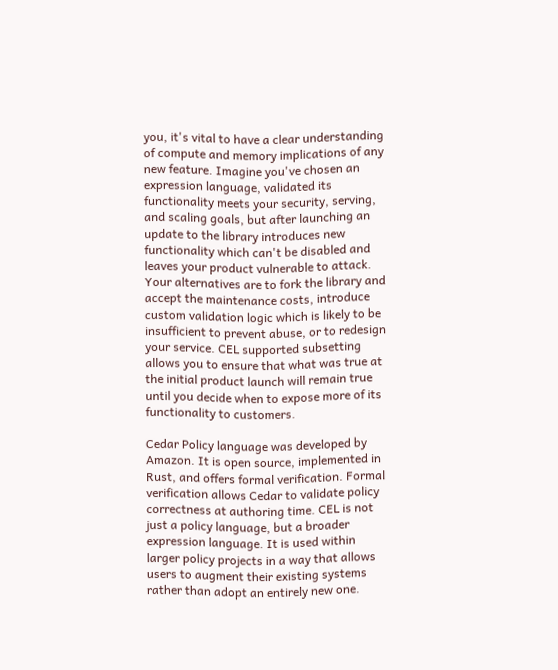you, it's vital to have a clear understanding of compute and memory implications of any new feature. Imagine you've chosen an expression language, validated its functionality meets your security, serving, and scaling goals, but after launching an update to the library introduces new functionality which can't be disabled and leaves your product vulnerable to attack. Your alternatives are to fork the library and accept the maintenance costs, introduce custom validation logic which is likely to be insufficient to prevent abuse, or to redesign your service. CEL supported subsetting allows you to ensure that what was true at the initial product launch will remain true until you decide when to expose more of its functionality to customers.

Cedar Policy language was developed by Amazon. It is open source, implemented in Rust, and offers formal verification. Formal verification allows Cedar to validate policy correctness at authoring time. CEL is not just a policy language, but a broader expression language. It is used within larger policy projects in a way that allows users to augment their existing systems rather than adopt an entirely new one.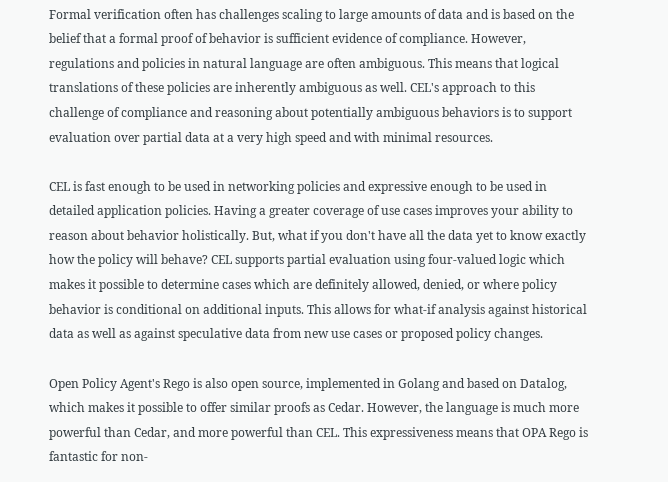Formal verification often has challenges scaling to large amounts of data and is based on the belief that a formal proof of behavior is sufficient evidence of compliance. However, regulations and policies in natural language are often ambiguous. This means that logical translations of these policies are inherently ambiguous as well. CEL's approach to this challenge of compliance and reasoning about potentially ambiguous behaviors is to support evaluation over partial data at a very high speed and with minimal resources.

CEL is fast enough to be used in networking policies and expressive enough to be used in detailed application policies. Having a greater coverage of use cases improves your ability to reason about behavior holistically. But, what if you don't have all the data yet to know exactly how the policy will behave? CEL supports partial evaluation using four-valued logic which makes it possible to determine cases which are definitely allowed, denied, or where policy behavior is conditional on additional inputs. This allows for what-if analysis against historical data as well as against speculative data from new use cases or proposed policy changes.

Open Policy Agent's Rego is also open source, implemented in Golang and based on Datalog, which makes it possible to offer similar proofs as Cedar. However, the language is much more powerful than Cedar, and more powerful than CEL. This expressiveness means that OPA Rego is fantastic for non-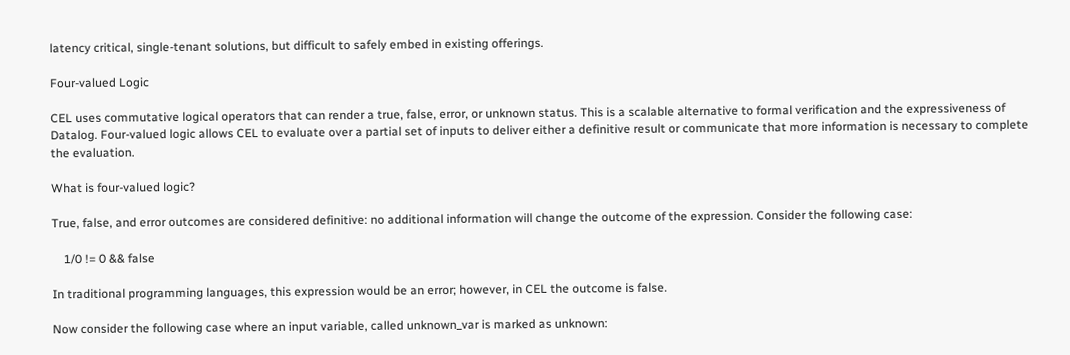latency critical, single-tenant solutions, but difficult to safely embed in existing offerings.

Four-valued Logic

CEL uses commutative logical operators that can render a true, false, error, or unknown status. This is a scalable alternative to formal verification and the expressiveness of Datalog. Four-valued logic allows CEL to evaluate over a partial set of inputs to deliver either a definitive result or communicate that more information is necessary to complete the evaluation.

What is four-valued logic?

True, false, and error outcomes are considered definitive: no additional information will change the outcome of the expression. Consider the following case:

    1/0 != 0 && false

In traditional programming languages, this expression would be an error; however, in CEL the outcome is false.

Now consider the following case where an input variable, called unknown_var is marked as unknown: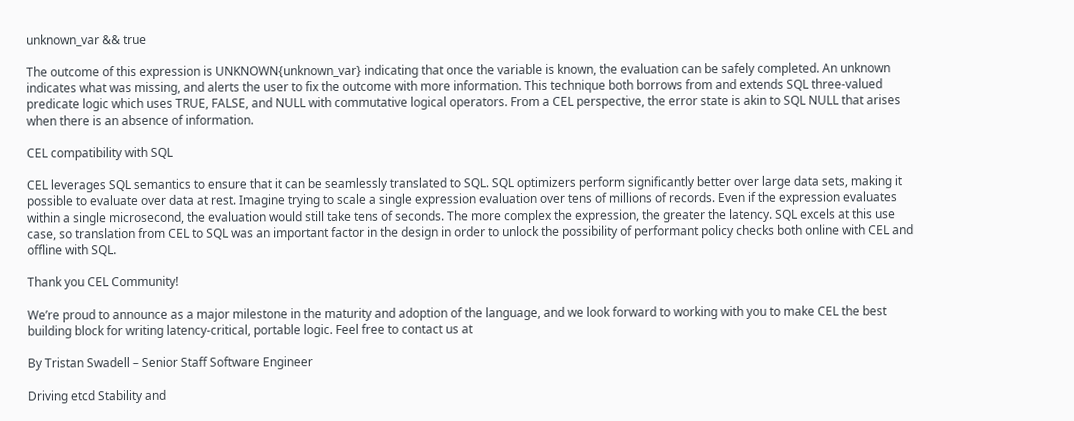unknown_var && true

The outcome of this expression is UNKNOWN{unknown_var} indicating that once the variable is known, the evaluation can be safely completed. An unknown indicates what was missing, and alerts the user to fix the outcome with more information. This technique both borrows from and extends SQL three-valued predicate logic which uses TRUE, FALSE, and NULL with commutative logical operators. From a CEL perspective, the error state is akin to SQL NULL that arises when there is an absence of information.

CEL compatibility with SQL

CEL leverages SQL semantics to ensure that it can be seamlessly translated to SQL. SQL optimizers perform significantly better over large data sets, making it possible to evaluate over data at rest. Imagine trying to scale a single expression evaluation over tens of millions of records. Even if the expression evaluates within a single microsecond, the evaluation would still take tens of seconds. The more complex the expression, the greater the latency. SQL excels at this use case, so translation from CEL to SQL was an important factor in the design in order to unlock the possibility of performant policy checks both online with CEL and offline with SQL.

Thank you CEL Community!

We’re proud to announce as a major milestone in the maturity and adoption of the language, and we look forward to working with you to make CEL the best building block for writing latency-critical, portable logic. Feel free to contact us at

By Tristan Swadell – Senior Staff Software Engineer

Driving etcd Stability and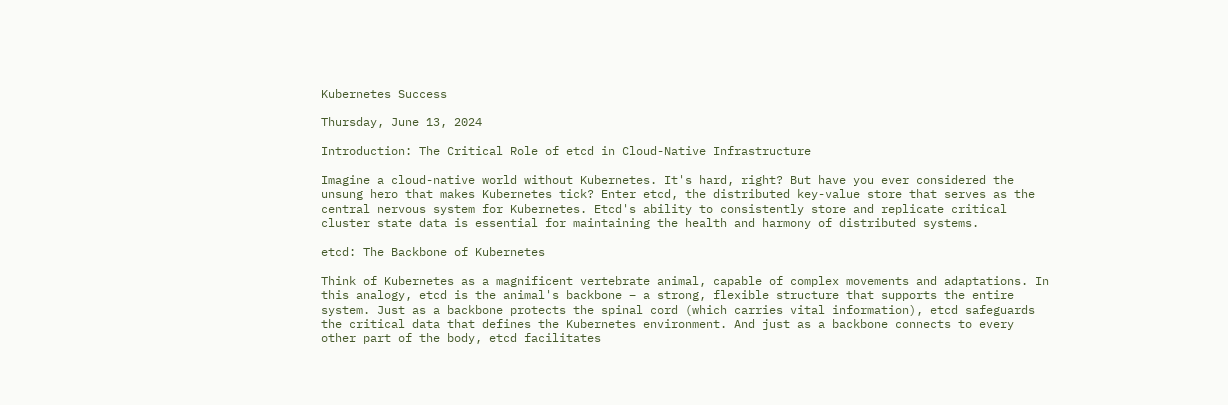Kubernetes Success

Thursday, June 13, 2024

Introduction: The Critical Role of etcd in Cloud-Native Infrastructure

Imagine a cloud-native world without Kubernetes. It's hard, right? But have you ever considered the unsung hero that makes Kubernetes tick? Enter etcd, the distributed key-value store that serves as the central nervous system for Kubernetes. Etcd's ability to consistently store and replicate critical cluster state data is essential for maintaining the health and harmony of distributed systems.

etcd: The Backbone of Kubernetes

Think of Kubernetes as a magnificent vertebrate animal, capable of complex movements and adaptations. In this analogy, etcd is the animal's backbone – a strong, flexible structure that supports the entire system. Just as a backbone protects the spinal cord (which carries vital information), etcd safeguards the critical data that defines the Kubernetes environment. And just as a backbone connects to every other part of the body, etcd facilitates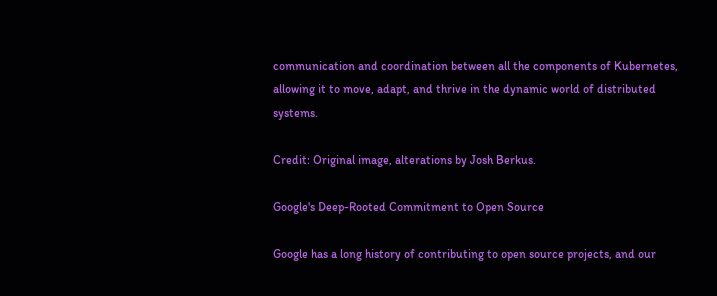communication and coordination between all the components of Kubernetes, allowing it to move, adapt, and thrive in the dynamic world of distributed systems.

Credit: Original image, alterations by Josh Berkus.

Google's Deep-Rooted Commitment to Open Source

Google has a long history of contributing to open source projects, and our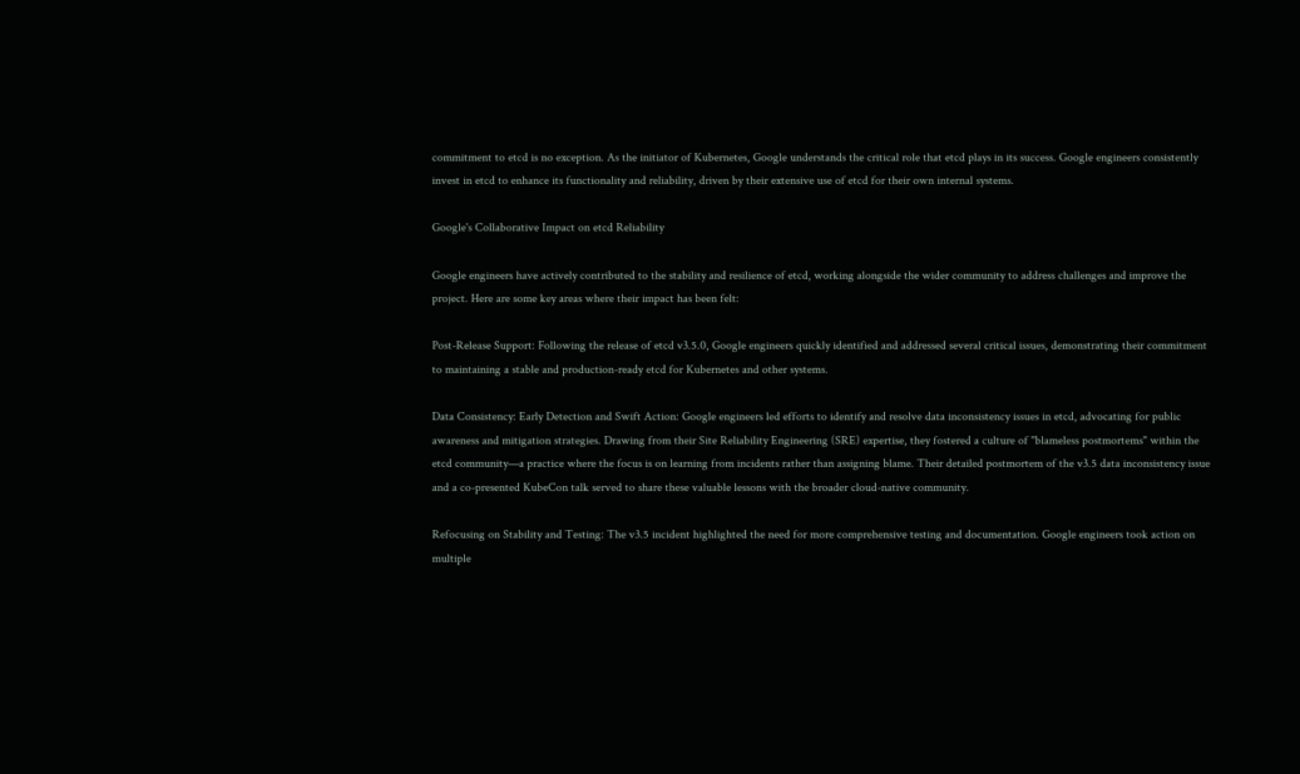commitment to etcd is no exception. As the initiator of Kubernetes, Google understands the critical role that etcd plays in its success. Google engineers consistently invest in etcd to enhance its functionality and reliability, driven by their extensive use of etcd for their own internal systems.

Google's Collaborative Impact on etcd Reliability

Google engineers have actively contributed to the stability and resilience of etcd, working alongside the wider community to address challenges and improve the project. Here are some key areas where their impact has been felt:

Post-Release Support: Following the release of etcd v3.5.0, Google engineers quickly identified and addressed several critical issues, demonstrating their commitment to maintaining a stable and production-ready etcd for Kubernetes and other systems.

Data Consistency: Early Detection and Swift Action: Google engineers led efforts to identify and resolve data inconsistency issues in etcd, advocating for public awareness and mitigation strategies. Drawing from their Site Reliability Engineering (SRE) expertise, they fostered a culture of "blameless postmortems" within the etcd community—a practice where the focus is on learning from incidents rather than assigning blame. Their detailed postmortem of the v3.5 data inconsistency issue and a co-presented KubeCon talk served to share these valuable lessons with the broader cloud-native community.

Refocusing on Stability and Testing: The v3.5 incident highlighted the need for more comprehensive testing and documentation. Google engineers took action on multiple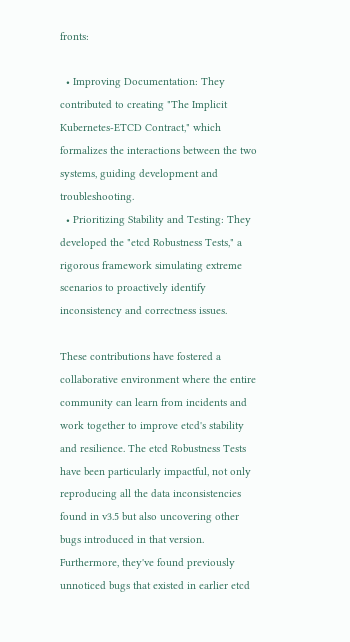fronts:

  • Improving Documentation: They contributed to creating "The Implicit Kubernetes-ETCD Contract," which formalizes the interactions between the two systems, guiding development and troubleshooting.
  • Prioritizing Stability and Testing: They developed the "etcd Robustness Tests," a rigorous framework simulating extreme scenarios to proactively identify inconsistency and correctness issues.

These contributions have fostered a collaborative environment where the entire community can learn from incidents and work together to improve etcd's stability and resilience. The etcd Robustness Tests have been particularly impactful, not only reproducing all the data inconsistencies found in v3.5 but also uncovering other bugs introduced in that version. Furthermore, they've found previously unnoticed bugs that existed in earlier etcd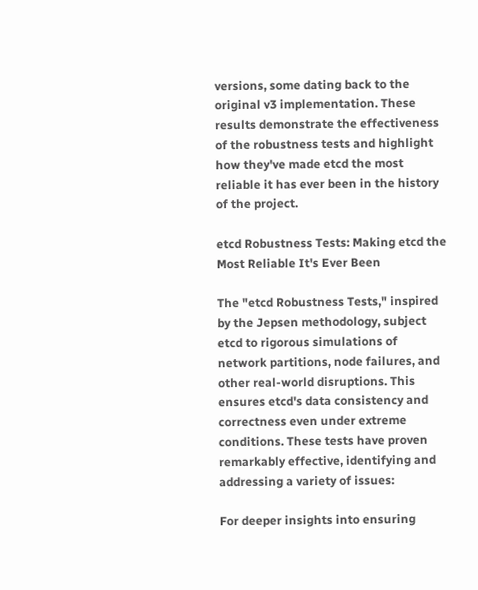versions, some dating back to the original v3 implementation. These results demonstrate the effectiveness of the robustness tests and highlight how they've made etcd the most reliable it has ever been in the history of the project.

etcd Robustness Tests: Making etcd the Most Reliable It's Ever Been

The "etcd Robustness Tests," inspired by the Jepsen methodology, subject etcd to rigorous simulations of network partitions, node failures, and other real-world disruptions. This ensures etcd's data consistency and correctness even under extreme conditions. These tests have proven remarkably effective, identifying and addressing a variety of issues:

For deeper insights into ensuring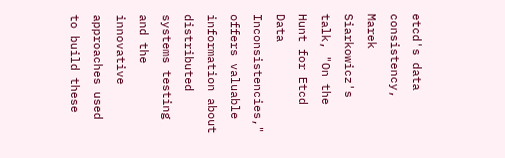etcd's data consistency, Marek Siarkowicz's talk, "On the Hunt for Etcd Data Inconsistencies," offers valuable information about distributed systems testing and the innovative approaches used to build these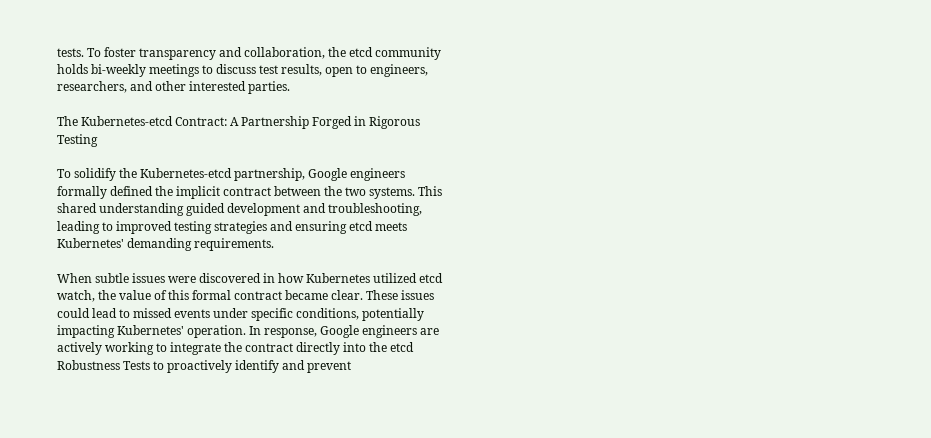tests. To foster transparency and collaboration, the etcd community holds bi-weekly meetings to discuss test results, open to engineers, researchers, and other interested parties.

The Kubernetes-etcd Contract: A Partnership Forged in Rigorous Testing

To solidify the Kubernetes-etcd partnership, Google engineers formally defined the implicit contract between the two systems. This shared understanding guided development and troubleshooting, leading to improved testing strategies and ensuring etcd meets Kubernetes' demanding requirements.

When subtle issues were discovered in how Kubernetes utilized etcd watch, the value of this formal contract became clear. These issues could lead to missed events under specific conditions, potentially impacting Kubernetes' operation. In response, Google engineers are actively working to integrate the contract directly into the etcd Robustness Tests to proactively identify and prevent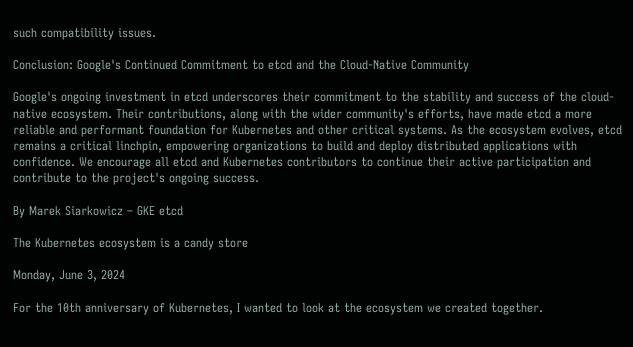such compatibility issues.

Conclusion: Google's Continued Commitment to etcd and the Cloud-Native Community

Google's ongoing investment in etcd underscores their commitment to the stability and success of the cloud-native ecosystem. Their contributions, along with the wider community's efforts, have made etcd a more reliable and performant foundation for Kubernetes and other critical systems. As the ecosystem evolves, etcd remains a critical linchpin, empowering organizations to build and deploy distributed applications with confidence. We encourage all etcd and Kubernetes contributors to continue their active participation and contribute to the project's ongoing success.

By Marek Siarkowicz – GKE etcd

The Kubernetes ecosystem is a candy store

Monday, June 3, 2024

For the 10th anniversary of Kubernetes, I wanted to look at the ecosystem we created together.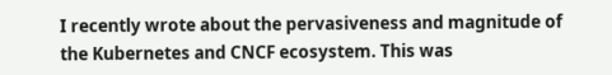I recently wrote about the pervasiveness and magnitude of the Kubernetes and CNCF ecosystem. This was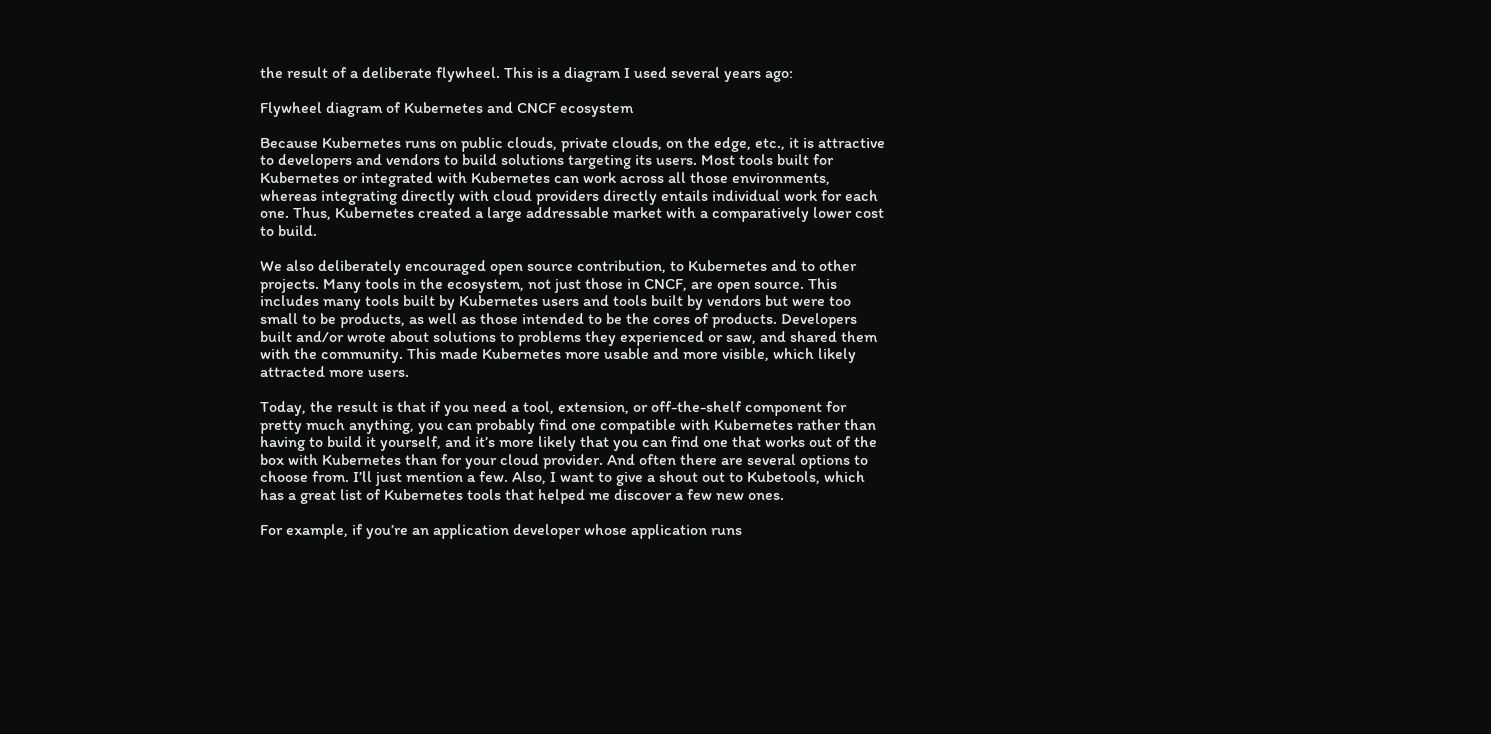the result of a deliberate flywheel. This is a diagram I used several years ago:

Flywheel diagram of Kubernetes and CNCF ecosystem

Because Kubernetes runs on public clouds, private clouds, on the edge, etc., it is attractive to developers and vendors to build solutions targeting its users. Most tools built for Kubernetes or integrated with Kubernetes can work across all those environments, whereas integrating directly with cloud providers directly entails individual work for each one. Thus, Kubernetes created a large addressable market with a comparatively lower cost to build.

We also deliberately encouraged open source contribution, to Kubernetes and to other projects. Many tools in the ecosystem, not just those in CNCF, are open source. This includes many tools built by Kubernetes users and tools built by vendors but were too small to be products, as well as those intended to be the cores of products. Developers built and/or wrote about solutions to problems they experienced or saw, and shared them with the community. This made Kubernetes more usable and more visible, which likely attracted more users.

Today, the result is that if you need a tool, extension, or off-the-shelf component for pretty much anything, you can probably find one compatible with Kubernetes rather than having to build it yourself, and it’s more likely that you can find one that works out of the box with Kubernetes than for your cloud provider. And often there are several options to choose from. I’ll just mention a few. Also, I want to give a shout out to Kubetools, which has a great list of Kubernetes tools that helped me discover a few new ones.

For example, if you’re an application developer whose application runs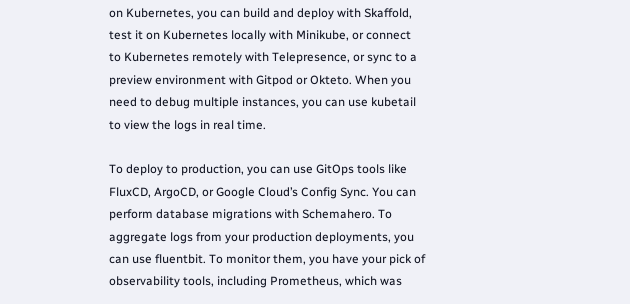on Kubernetes, you can build and deploy with Skaffold, test it on Kubernetes locally with Minikube, or connect to Kubernetes remotely with Telepresence, or sync to a preview environment with Gitpod or Okteto. When you need to debug multiple instances, you can use kubetail to view the logs in real time.

To deploy to production, you can use GitOps tools like FluxCD, ArgoCD, or Google Cloud’s Config Sync. You can perform database migrations with Schemahero. To aggregate logs from your production deployments, you can use fluentbit. To monitor them, you have your pick of observability tools, including Prometheus, which was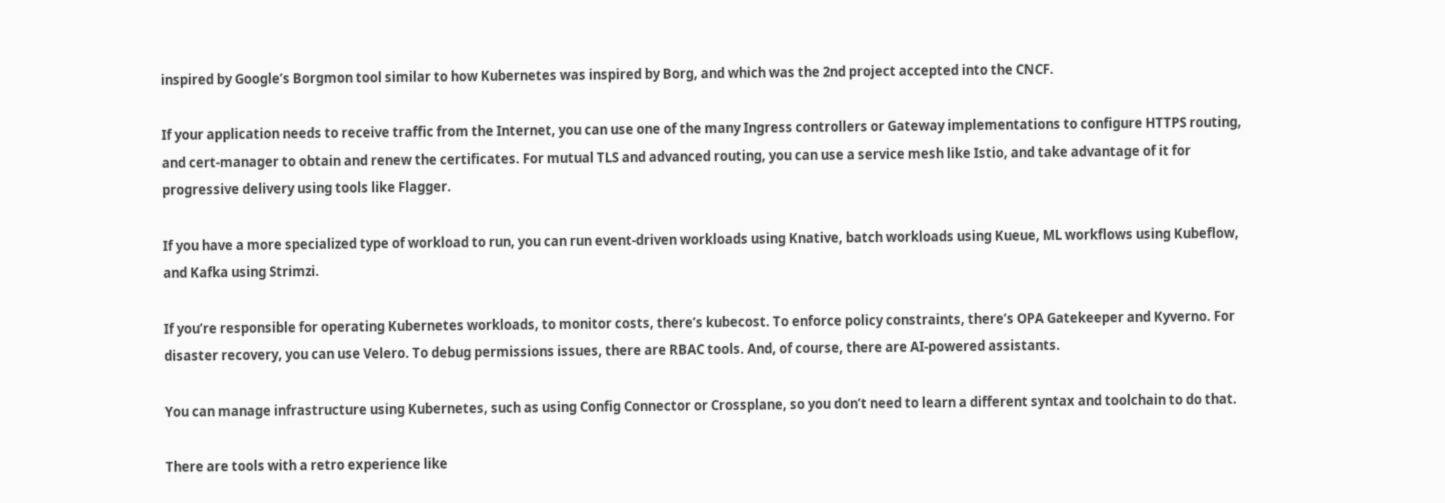inspired by Google’s Borgmon tool similar to how Kubernetes was inspired by Borg, and which was the 2nd project accepted into the CNCF.

If your application needs to receive traffic from the Internet, you can use one of the many Ingress controllers or Gateway implementations to configure HTTPS routing, and cert-manager to obtain and renew the certificates. For mutual TLS and advanced routing, you can use a service mesh like Istio, and take advantage of it for progressive delivery using tools like Flagger.

If you have a more specialized type of workload to run, you can run event-driven workloads using Knative, batch workloads using Kueue, ML workflows using Kubeflow, and Kafka using Strimzi.

If you’re responsible for operating Kubernetes workloads, to monitor costs, there’s kubecost. To enforce policy constraints, there’s OPA Gatekeeper and Kyverno. For disaster recovery, you can use Velero. To debug permissions issues, there are RBAC tools. And, of course, there are AI-powered assistants.

You can manage infrastructure using Kubernetes, such as using Config Connector or Crossplane, so you don’t need to learn a different syntax and toolchain to do that.

There are tools with a retro experience like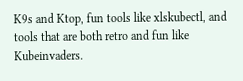K9s and Ktop, fun tools like xlskubectl, and tools that are both retro and fun like Kubeinvaders.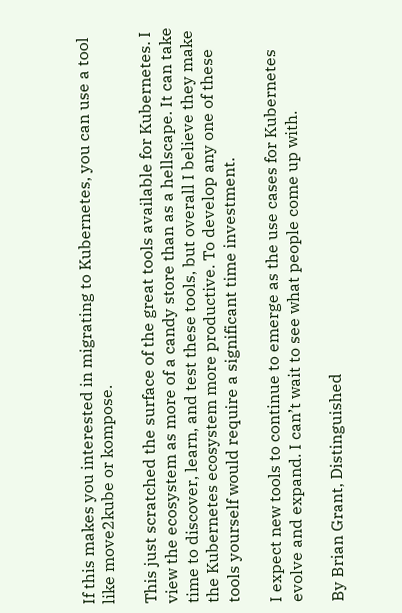If this makes you interested in migrating to Kubernetes, you can use a tool like move2kube or kompose.

This just scratched the surface of the great tools available for Kubernetes. I view the ecosystem as more of a candy store than as a hellscape. It can take time to discover, learn, and test these tools, but overall I believe they make the Kubernetes ecosystem more productive. To develop any one of these tools yourself would require a significant time investment.

I expect new tools to continue to emerge as the use cases for Kubernetes evolve and expand. I can’t wait to see what people come up with.

By Brian Grant, Distinguished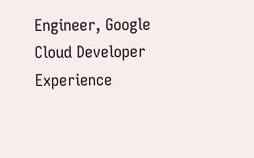Engineer, Google Cloud Developer Experience